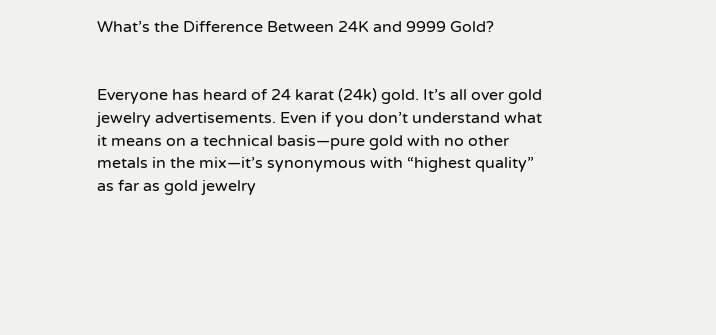What’s the Difference Between 24K and 9999 Gold?


Everyone has heard of 24 karat (24k) gold. It’s all over gold jewelry advertisements. Even if you don’t understand what it means on a technical basis—pure gold with no other metals in the mix—it’s synonymous with “highest quality” as far as gold jewelry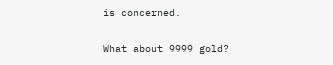is concerned.

What about 9999 gold?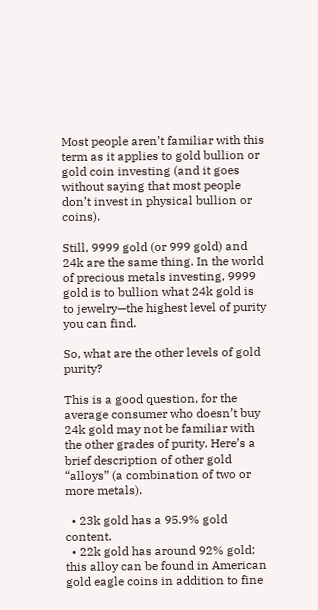Most people aren’t familiar with this term as it applies to gold bullion or gold coin investing (and it goes without saying that most people don’t invest in physical bullion or coins).

Still, 9999 gold (or 999 gold) and 24k are the same thing. In the world of precious metals investing, 9999 gold is to bullion what 24k gold is to jewelry—the highest level of purity you can find.

So, what are the other levels of gold purity?

This is a good question, for the average consumer who doesn’t buy 24k gold may not be familiar with the other grades of purity. Here’s a brief description of other gold “alloys” (a combination of two or more metals).

  • 23k gold has a 95.9% gold content.
  • 22k gold has around 92% gold; this alloy can be found in American gold eagle coins in addition to fine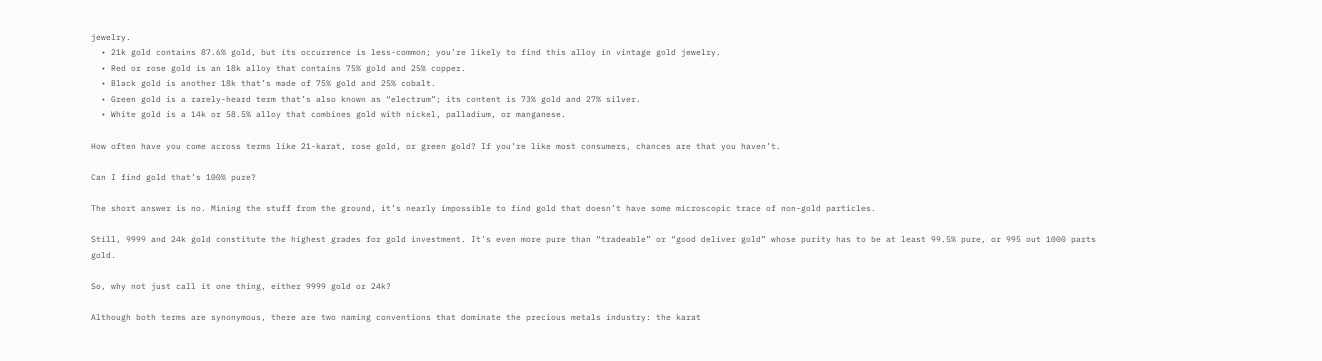jewelry.
  • 21k gold contains 87.6% gold, but its occurrence is less-common; you’re likely to find this alloy in vintage gold jewelry.
  • Red or rose gold is an 18k alloy that contains 75% gold and 25% copper.
  • Black gold is another 18k that’s made of 75% gold and 25% cobalt.
  • Green gold is a rarely-heard term that’s also known as “electrum”; its content is 73% gold and 27% silver.
  • White gold is a 14k or 58.5% alloy that combines gold with nickel, palladium, or manganese.

How often have you come across terms like 21-karat, rose gold, or green gold? If you’re like most consumers, chances are that you haven’t.

Can I find gold that’s 100% pure?

The short answer is no. Mining the stuff from the ground, it’s nearly impossible to find gold that doesn’t have some microscopic trace of non-gold particles.

Still, 9999 and 24k gold constitute the highest grades for gold investment. It’s even more pure than “tradeable” or “good deliver gold” whose purity has to be at least 99.5% pure, or 995 out 1000 parts gold.

So, why not just call it one thing, either 9999 gold or 24k?

Although both terms are synonymous, there are two naming conventions that dominate the precious metals industry: the karat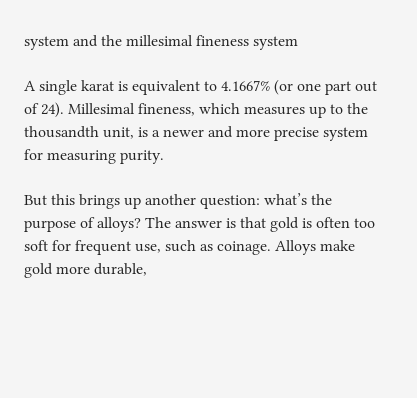system and the millesimal fineness system

A single karat is equivalent to 4.1667% (or one part out of 24). Millesimal fineness, which measures up to the thousandth unit, is a newer and more precise system for measuring purity.

But this brings up another question: what’s the purpose of alloys? The answer is that gold is often too soft for frequent use, such as coinage. Alloys make gold more durable,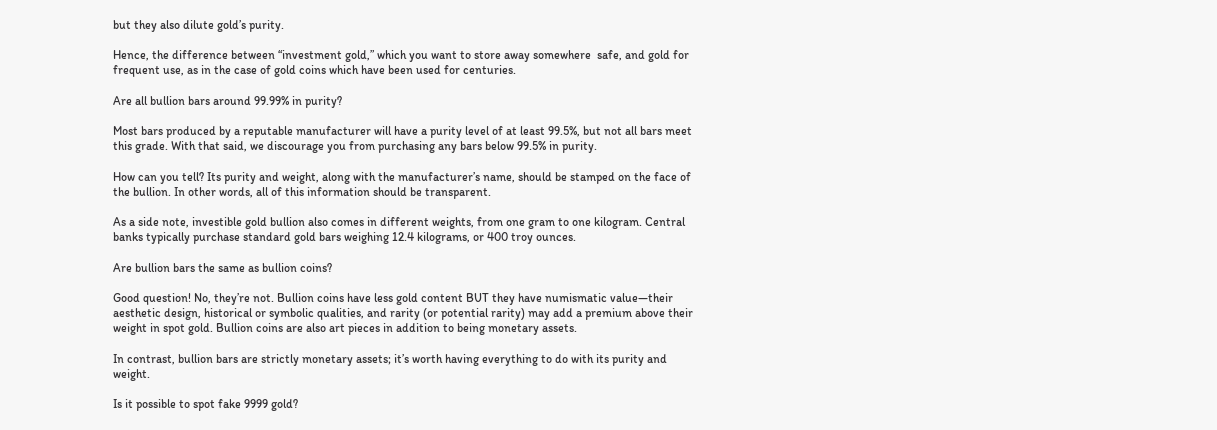but they also dilute gold’s purity.

Hence, the difference between “investment gold,” which you want to store away somewhere  safe, and gold for frequent use, as in the case of gold coins which have been used for centuries.

Are all bullion bars around 99.99% in purity?

Most bars produced by a reputable manufacturer will have a purity level of at least 99.5%, but not all bars meet this grade. With that said, we discourage you from purchasing any bars below 99.5% in purity.

How can you tell? Its purity and weight, along with the manufacturer’s name, should be stamped on the face of the bullion. In other words, all of this information should be transparent.

As a side note, investible gold bullion also comes in different weights, from one gram to one kilogram. Central banks typically purchase standard gold bars weighing 12.4 kilograms, or 400 troy ounces.

Are bullion bars the same as bullion coins?

Good question! No, they’re not. Bullion coins have less gold content BUT they have numismatic value—their aesthetic design, historical or symbolic qualities, and rarity (or potential rarity) may add a premium above their weight in spot gold. Bullion coins are also art pieces in addition to being monetary assets.

In contrast, bullion bars are strictly monetary assets; it’s worth having everything to do with its purity and weight.

Is it possible to spot fake 9999 gold?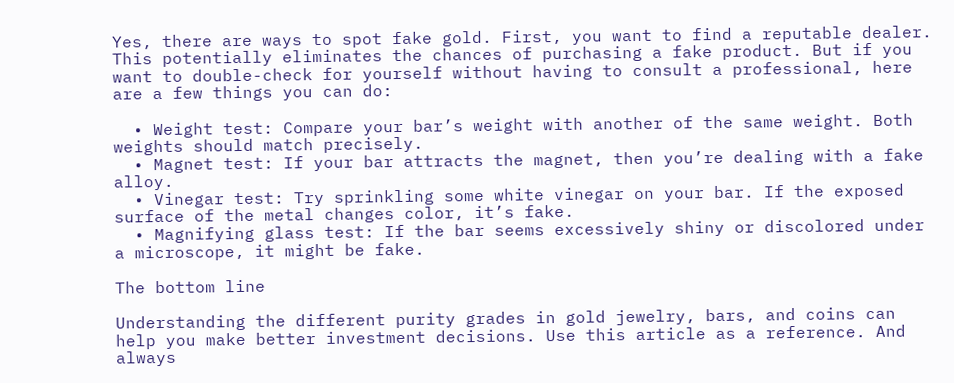Yes, there are ways to spot fake gold. First, you want to find a reputable dealer. This potentially eliminates the chances of purchasing a fake product. But if you want to double-check for yourself without having to consult a professional, here are a few things you can do:

  • Weight test: Compare your bar’s weight with another of the same weight. Both weights should match precisely.
  • Magnet test: If your bar attracts the magnet, then you’re dealing with a fake alloy.
  • Vinegar test: Try sprinkling some white vinegar on your bar. If the exposed surface of the metal changes color, it’s fake.
  • Magnifying glass test: If the bar seems excessively shiny or discolored under a microscope, it might be fake.

The bottom line

Understanding the different purity grades in gold jewelry, bars, and coins can help you make better investment decisions. Use this article as a reference. And always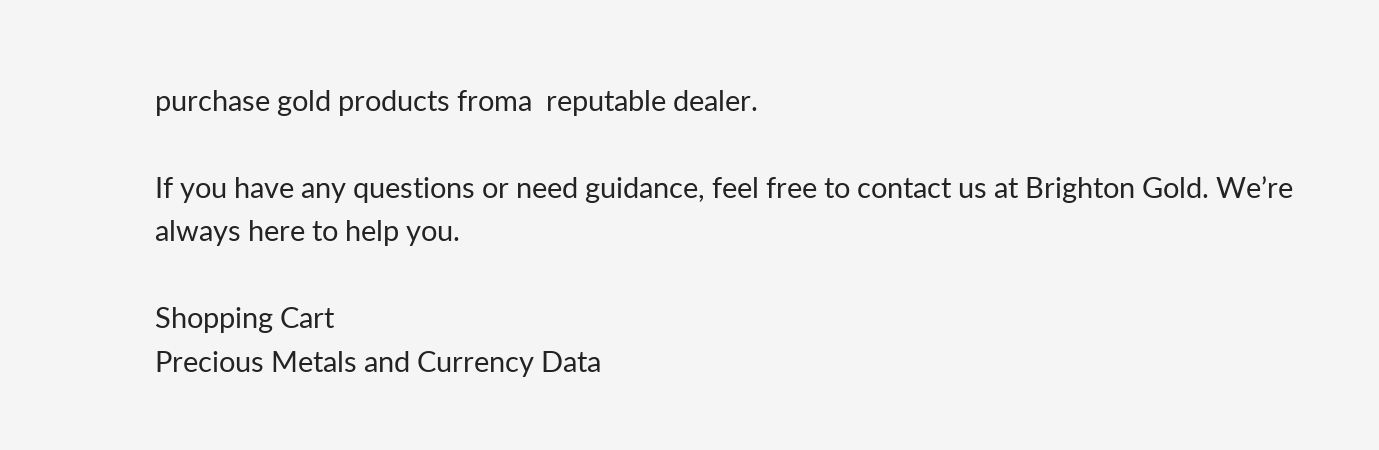purchase gold products froma  reputable dealer.

If you have any questions or need guidance, feel free to contact us at Brighton Gold. We’re always here to help you.

Shopping Cart
Precious Metals and Currency Data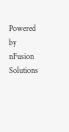Powered by nFusion Solutions